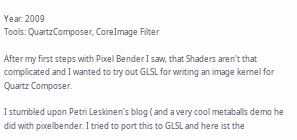Year: 2009
Tools: QuartzComposer, CoreImage Filter

After my first steps with Pixel Bender I saw, that Shaders aren't that complicated and I wanted to try out GLSL for writing an image kernel for Quartz Composer.

I stumbled upon Petri Leskinen's blog ( and a very cool metaballs demo he did with pixelbender. I tried to port this to GLSL and here ist the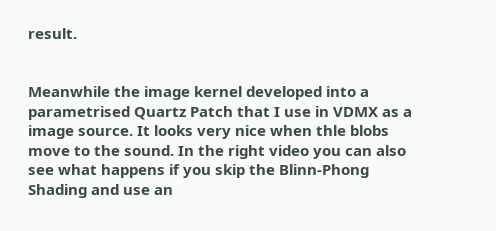result.


Meanwhile the image kernel developed into a parametrised Quartz Patch that I use in VDMX as a image source. It looks very nice when thle blobs move to the sound. In the right video you can also see what happens if you skip the Blinn-Phong Shading and use an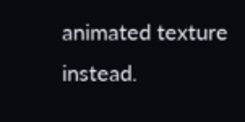animated texture instead.